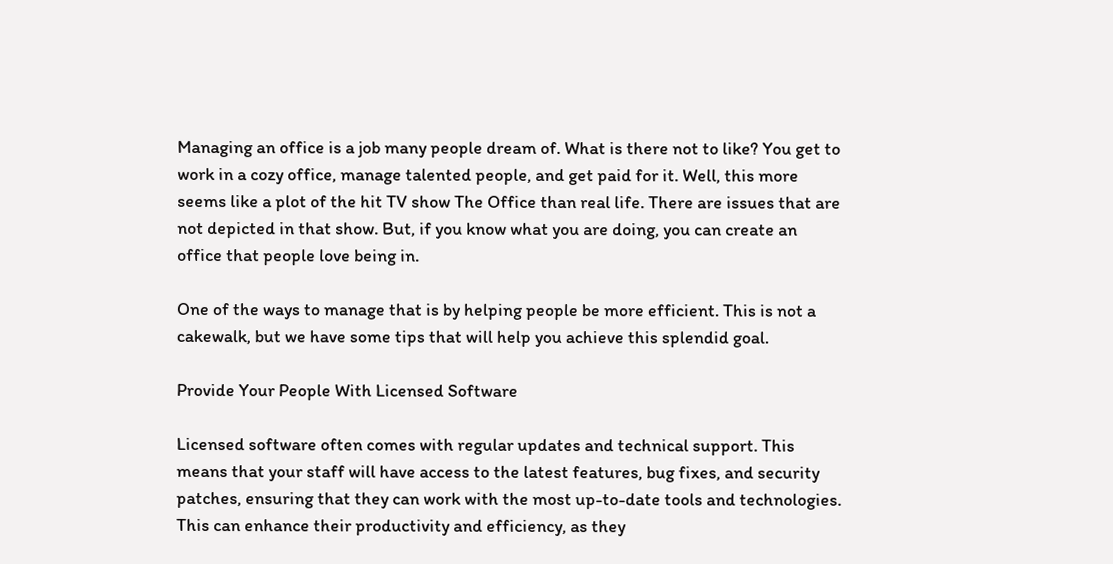Managing an office is a job many people dream of. What is there not to like? You get to work in a cozy office, manage talented people, and get paid for it. Well, this more seems like a plot of the hit TV show The Office than real life. There are issues that are not depicted in that show. But, if you know what you are doing, you can create an office that people love being in.

One of the ways to manage that is by helping people be more efficient. This is not a cakewalk, but we have some tips that will help you achieve this splendid goal.

Provide Your People With Licensed Software

Licensed software often comes with regular updates and technical support. This means that your staff will have access to the latest features, bug fixes, and security patches, ensuring that they can work with the most up-to-date tools and technologies. This can enhance their productivity and efficiency, as they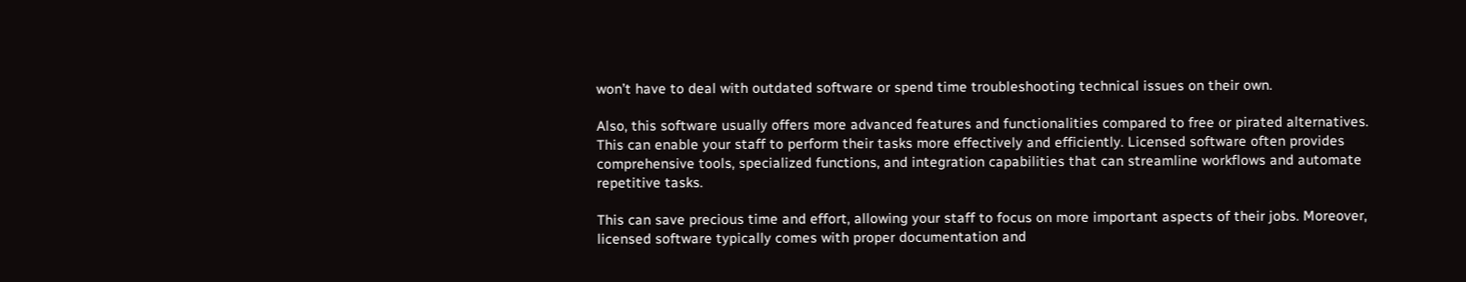won’t have to deal with outdated software or spend time troubleshooting technical issues on their own.

Also, this software usually offers more advanced features and functionalities compared to free or pirated alternatives. This can enable your staff to perform their tasks more effectively and efficiently. Licensed software often provides comprehensive tools, specialized functions, and integration capabilities that can streamline workflows and automate repetitive tasks.

This can save precious time and effort, allowing your staff to focus on more important aspects of their jobs. Moreover, licensed software typically comes with proper documentation and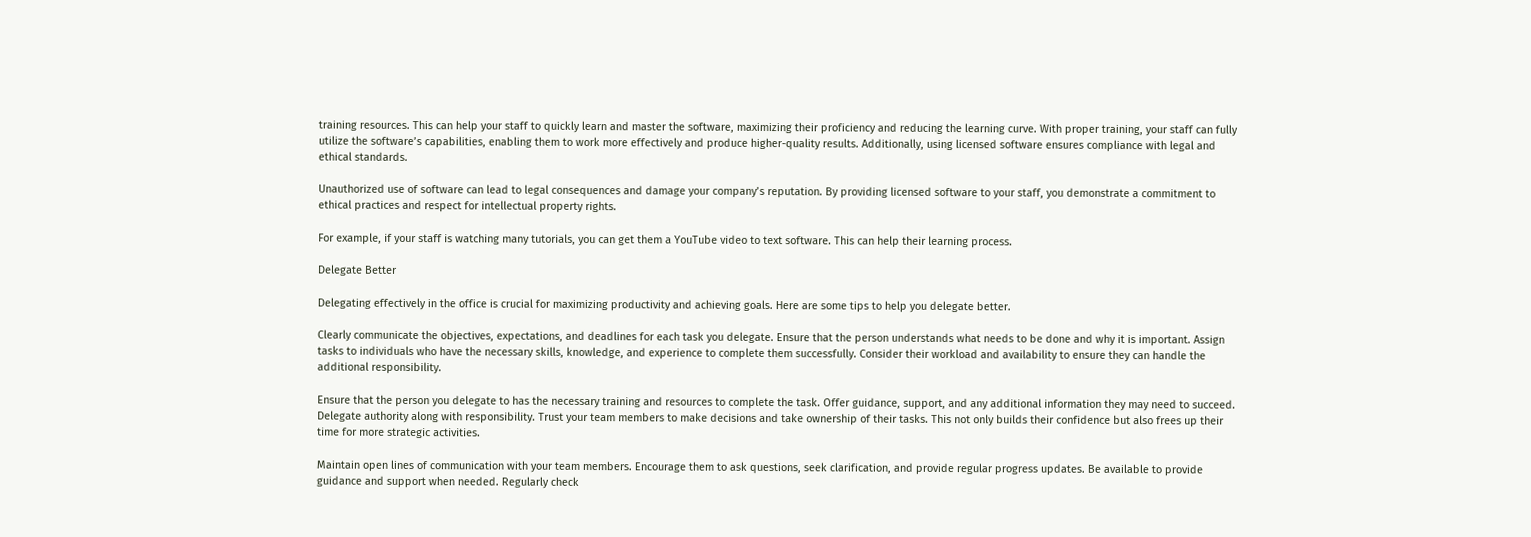training resources. This can help your staff to quickly learn and master the software, maximizing their proficiency and reducing the learning curve. With proper training, your staff can fully utilize the software’s capabilities, enabling them to work more effectively and produce higher-quality results. Additionally, using licensed software ensures compliance with legal and ethical standards.

Unauthorized use of software can lead to legal consequences and damage your company’s reputation. By providing licensed software to your staff, you demonstrate a commitment to ethical practices and respect for intellectual property rights.

For example, if your staff is watching many tutorials, you can get them a YouTube video to text software. This can help their learning process.

Delegate Better

Delegating effectively in the office is crucial for maximizing productivity and achieving goals. Here are some tips to help you delegate better.

Clearly communicate the objectives, expectations, and deadlines for each task you delegate. Ensure that the person understands what needs to be done and why it is important. Assign tasks to individuals who have the necessary skills, knowledge, and experience to complete them successfully. Consider their workload and availability to ensure they can handle the additional responsibility.

Ensure that the person you delegate to has the necessary training and resources to complete the task. Offer guidance, support, and any additional information they may need to succeed. Delegate authority along with responsibility. Trust your team members to make decisions and take ownership of their tasks. This not only builds their confidence but also frees up their time for more strategic activities.

Maintain open lines of communication with your team members. Encourage them to ask questions, seek clarification, and provide regular progress updates. Be available to provide guidance and support when needed. Regularly check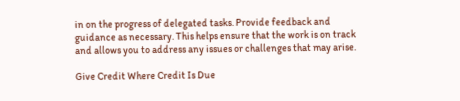in on the progress of delegated tasks. Provide feedback and guidance as necessary. This helps ensure that the work is on track and allows you to address any issues or challenges that may arise.

Give Credit Where Credit Is Due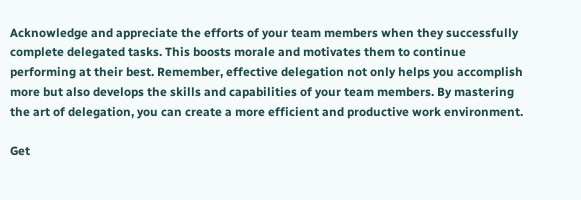Acknowledge and appreciate the efforts of your team members when they successfully complete delegated tasks. This boosts morale and motivates them to continue performing at their best. Remember, effective delegation not only helps you accomplish more but also develops the skills and capabilities of your team members. By mastering the art of delegation, you can create a more efficient and productive work environment.

Get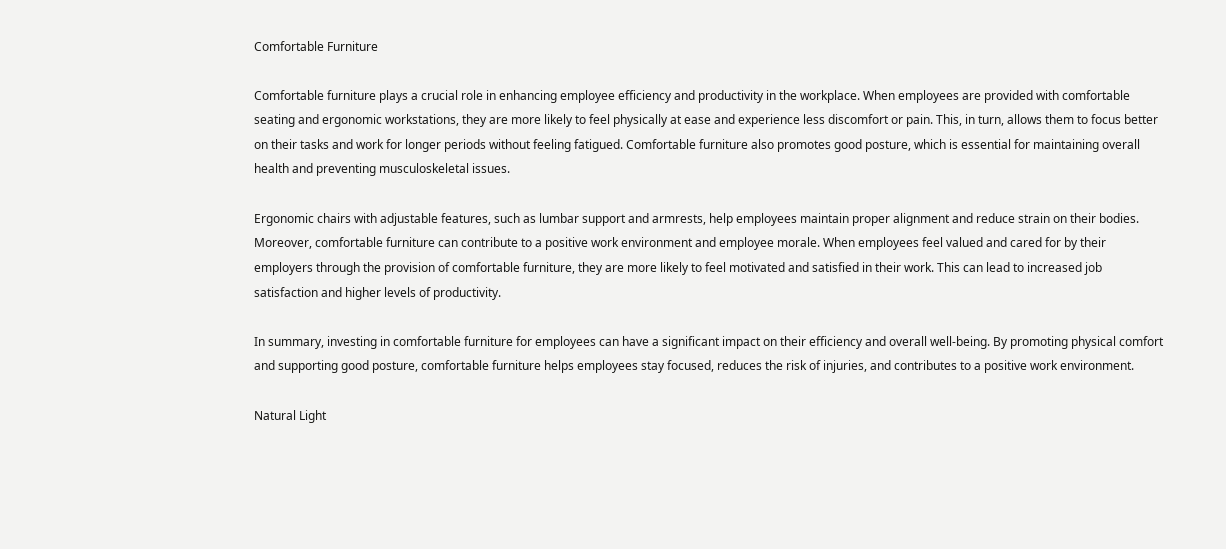Comfortable Furniture

Comfortable furniture plays a crucial role in enhancing employee efficiency and productivity in the workplace. When employees are provided with comfortable seating and ergonomic workstations, they are more likely to feel physically at ease and experience less discomfort or pain. This, in turn, allows them to focus better on their tasks and work for longer periods without feeling fatigued. Comfortable furniture also promotes good posture, which is essential for maintaining overall health and preventing musculoskeletal issues.

Ergonomic chairs with adjustable features, such as lumbar support and armrests, help employees maintain proper alignment and reduce strain on their bodies. Moreover, comfortable furniture can contribute to a positive work environment and employee morale. When employees feel valued and cared for by their employers through the provision of comfortable furniture, they are more likely to feel motivated and satisfied in their work. This can lead to increased job satisfaction and higher levels of productivity.

In summary, investing in comfortable furniture for employees can have a significant impact on their efficiency and overall well-being. By promoting physical comfort and supporting good posture, comfortable furniture helps employees stay focused, reduces the risk of injuries, and contributes to a positive work environment.

Natural Light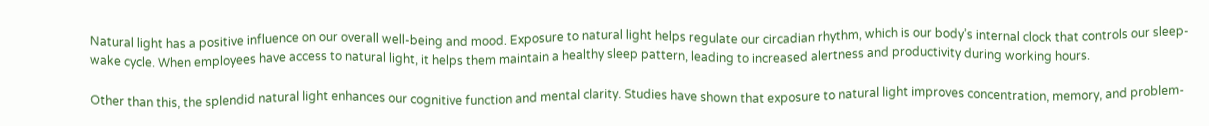Natural light has a positive influence on our overall well-being and mood. Exposure to natural light helps regulate our circadian rhythm, which is our body’s internal clock that controls our sleep-wake cycle. When employees have access to natural light, it helps them maintain a healthy sleep pattern, leading to increased alertness and productivity during working hours.

Other than this, the splendid natural light enhances our cognitive function and mental clarity. Studies have shown that exposure to natural light improves concentration, memory, and problem-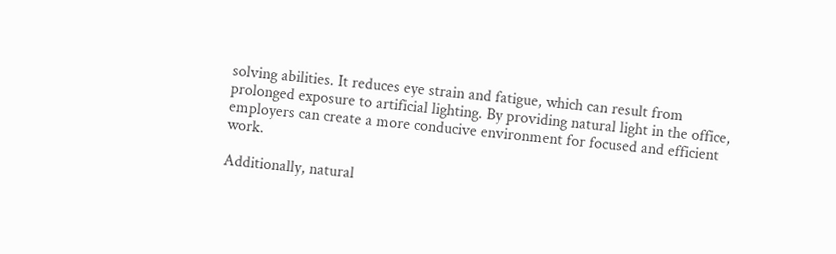solving abilities. It reduces eye strain and fatigue, which can result from prolonged exposure to artificial lighting. By providing natural light in the office, employers can create a more conducive environment for focused and efficient work.

Additionally, natural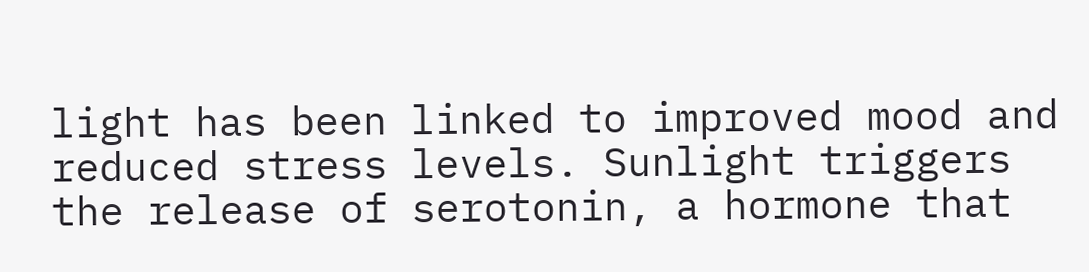light has been linked to improved mood and reduced stress levels. Sunlight triggers the release of serotonin, a hormone that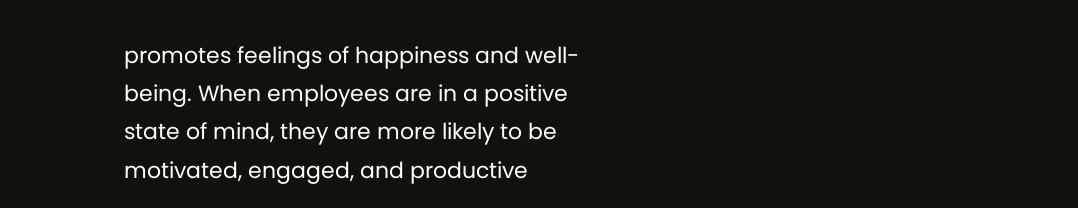promotes feelings of happiness and well-being. When employees are in a positive state of mind, they are more likely to be motivated, engaged, and productive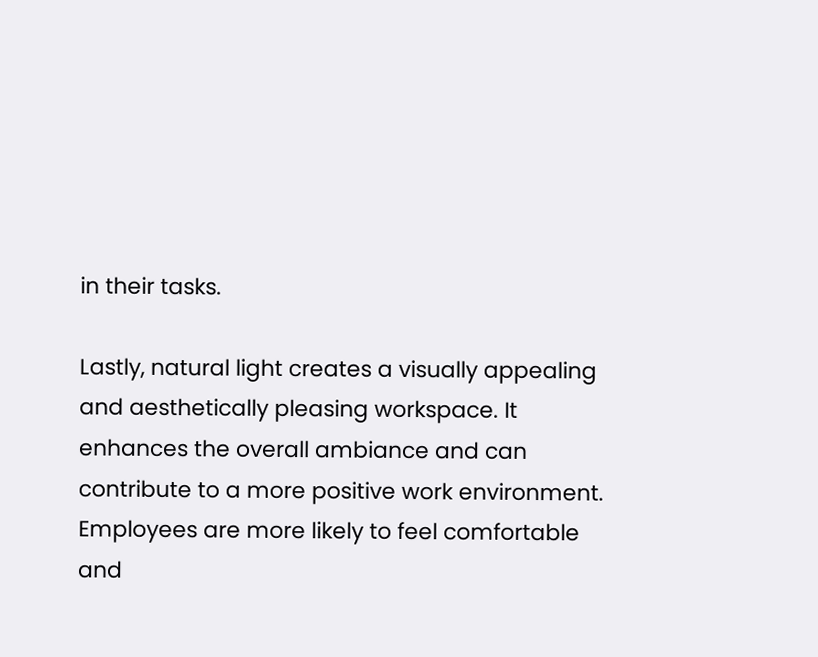in their tasks.

Lastly, natural light creates a visually appealing and aesthetically pleasing workspace. It enhances the overall ambiance and can contribute to a more positive work environment. Employees are more likely to feel comfortable and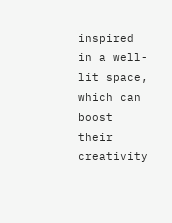inspired in a well-lit space, which can boost their creativity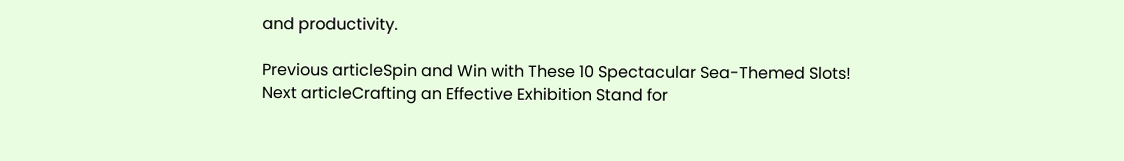and productivity.

Previous articleSpin and Win with These 10 Spectacular Sea-Themed Slots!
Next articleCrafting an Effective Exhibition Stand for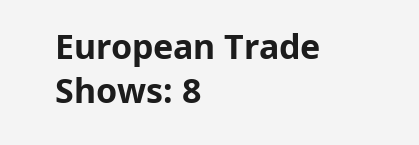European Trade Shows: 8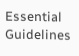Essential Guidelines